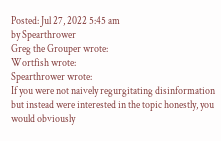Posted: Jul 27, 2022 5:45 am
by Spearthrower
Greg the Grouper wrote:
Wortfish wrote:
Spearthrower wrote:
If you were not naively regurgitating disinformation but instead were interested in the topic honestly, you would obviously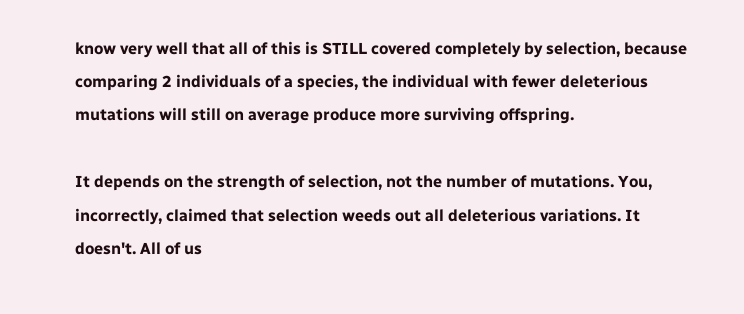know very well that all of this is STILL covered completely by selection, because comparing 2 individuals of a species, the individual with fewer deleterious mutations will still on average produce more surviving offspring.

It depends on the strength of selection, not the number of mutations. You, incorrectly, claimed that selection weeds out all deleterious variations. It doesn't. All of us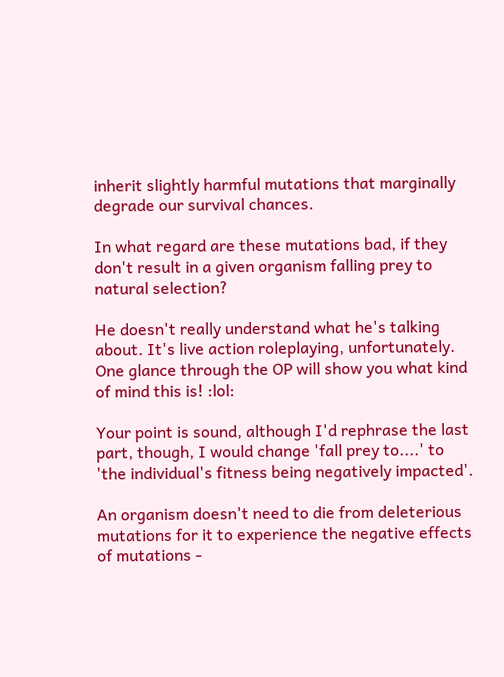inherit slightly harmful mutations that marginally degrade our survival chances.

In what regard are these mutations bad, if they don't result in a given organism falling prey to natural selection?

He doesn't really understand what he's talking about. It's live action roleplaying, unfortunately. One glance through the OP will show you what kind of mind this is! :lol:

Your point is sound, although I'd rephrase the last part, though, I would change 'fall prey to....' to 'the individual's fitness being negatively impacted'.

An organism doesn't need to die from deleterious mutations for it to experience the negative effects of mutations -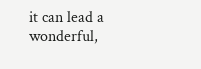it can lead a wonderful,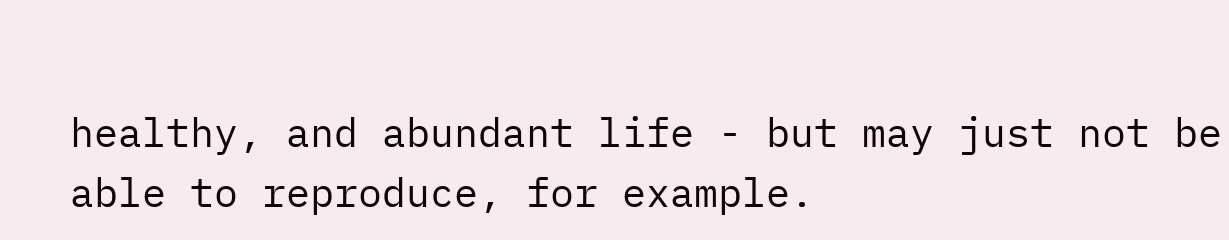healthy, and abundant life - but may just not be able to reproduce, for example.